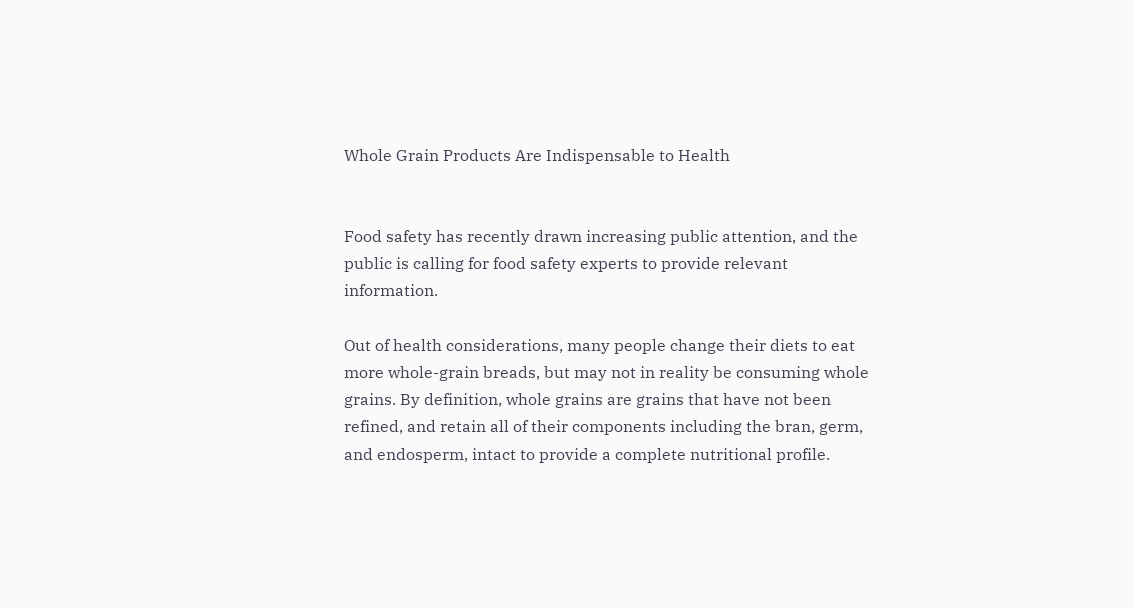Whole Grain Products Are Indispensable to Health


Food safety has recently drawn increasing public attention, and the public is calling for food safety experts to provide relevant information.

Out of health considerations, many people change their diets to eat more whole-grain breads, but may not in reality be consuming whole grains. By definition, whole grains are grains that have not been refined, and retain all of their components including the bran, germ, and endosperm, intact to provide a complete nutritional profile.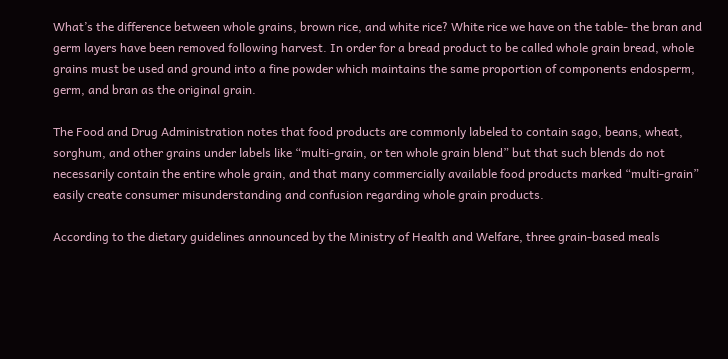What’s the difference between whole grains, brown rice, and white rice? White rice we have on the table- the bran and germ layers have been removed following harvest. In order for a bread product to be called whole grain bread, whole grains must be used and ground into a fine powder which maintains the same proportion of components endosperm, germ, and bran as the original grain.

The Food and Drug Administration notes that food products are commonly labeled to contain sago, beans, wheat, sorghum, and other grains under labels like “multi-grain, or ten whole grain blend” but that such blends do not necessarily contain the entire whole grain, and that many commercially available food products marked “multi-grain” easily create consumer misunderstanding and confusion regarding whole grain products.

According to the dietary guidelines announced by the Ministry of Health and Welfare, three grain-based meals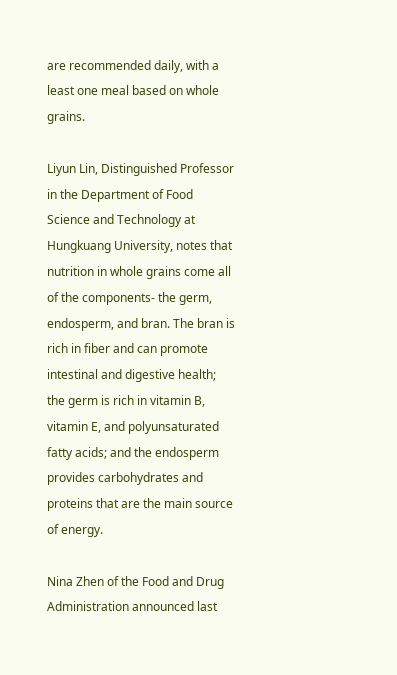are recommended daily, with a least one meal based on whole grains.

Liyun Lin, Distinguished Professor in the Department of Food Science and Technology at Hungkuang University, notes that nutrition in whole grains come all of the components- the germ, endosperm, and bran. The bran is rich in fiber and can promote intestinal and digestive health; the germ is rich in vitamin B, vitamin E, and polyunsaturated fatty acids; and the endosperm provides carbohydrates and proteins that are the main source of energy.

Nina Zhen of the Food and Drug Administration announced last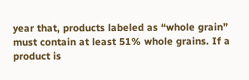year that, products labeled as “whole grain” must contain at least 51% whole grains. If a product is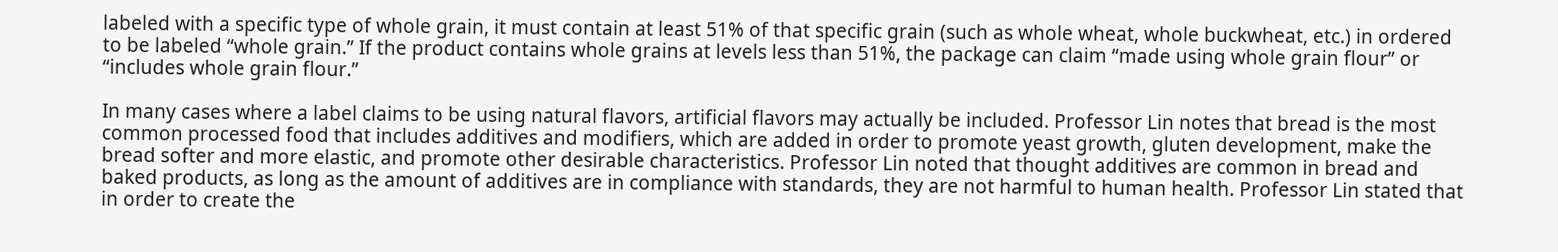labeled with a specific type of whole grain, it must contain at least 51% of that specific grain (such as whole wheat, whole buckwheat, etc.) in ordered to be labeled “whole grain.” If the product contains whole grains at levels less than 51%, the package can claim “made using whole grain flour” or “includes whole grain flour.”

In many cases where a label claims to be using natural flavors, artificial flavors may actually be included. Professor Lin notes that bread is the most common processed food that includes additives and modifiers, which are added in order to promote yeast growth, gluten development, make the bread softer and more elastic, and promote other desirable characteristics. Professor Lin noted that thought additives are common in bread and baked products, as long as the amount of additives are in compliance with standards, they are not harmful to human health. Professor Lin stated that in order to create the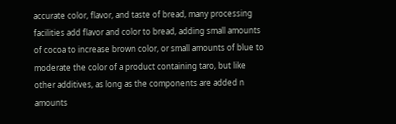accurate color, flavor, and taste of bread, many processing facilities add flavor and color to bread, adding small amounts of cocoa to increase brown color, or small amounts of blue to moderate the color of a product containing taro, but like other additives, as long as the components are added n amounts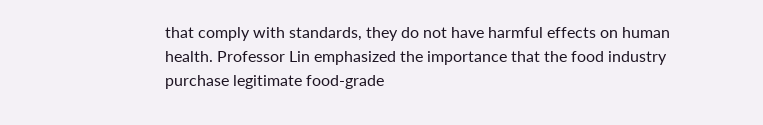that comply with standards, they do not have harmful effects on human health. Professor Lin emphasized the importance that the food industry purchase legitimate food-grade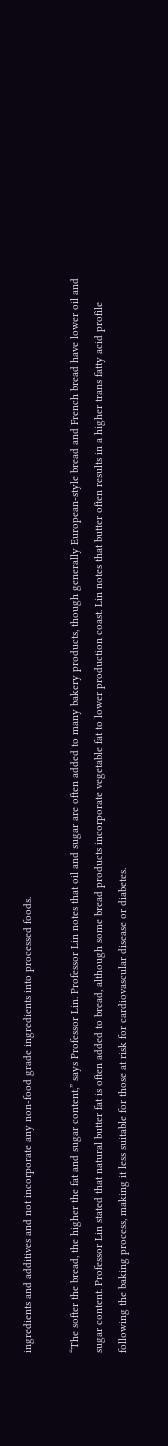ingredients and additives and not incorporate any non-food grade ingredients into processed foods.

“The softer the bread, the higher the fat and sugar content,” says Professor Lin. Professor Lin notes that oil and sugar are often added to many bakery products, though generally European-style bread and French bread have lower oil and sugar content. Professor Lin stated that natural butter fat is often added to bread, although some bread products incorporate vegetable fat to lower production coast. Lin notes that butter often results in a higher trans fatty acid profile following the baking process, making it less suitable for those at risk for cardiovascular disease or diabetes.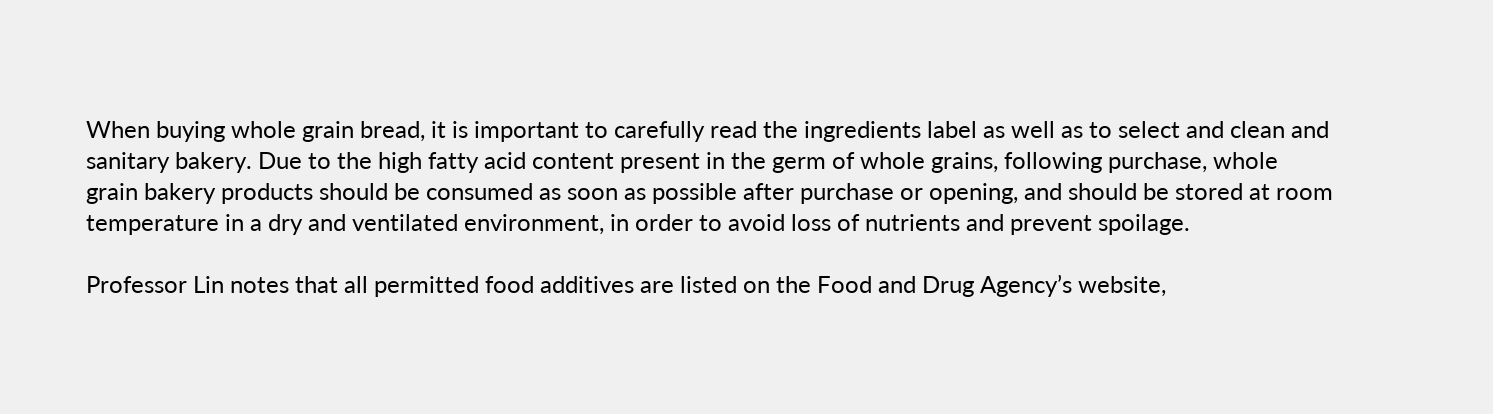When buying whole grain bread, it is important to carefully read the ingredients label as well as to select and clean and sanitary bakery. Due to the high fatty acid content present in the germ of whole grains, following purchase, whole grain bakery products should be consumed as soon as possible after purchase or opening, and should be stored at room temperature in a dry and ventilated environment, in order to avoid loss of nutrients and prevent spoilage.

Professor Lin notes that all permitted food additives are listed on the Food and Drug Agency’s website,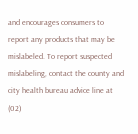and encourages consumers to report any products that may be mislabeled. To report suspected mislabeling, contact the county and city health bureau advice line at (02)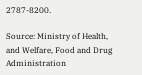2787-8200.

Source: Ministry of Health, and Welfare, Food and Drug Administration